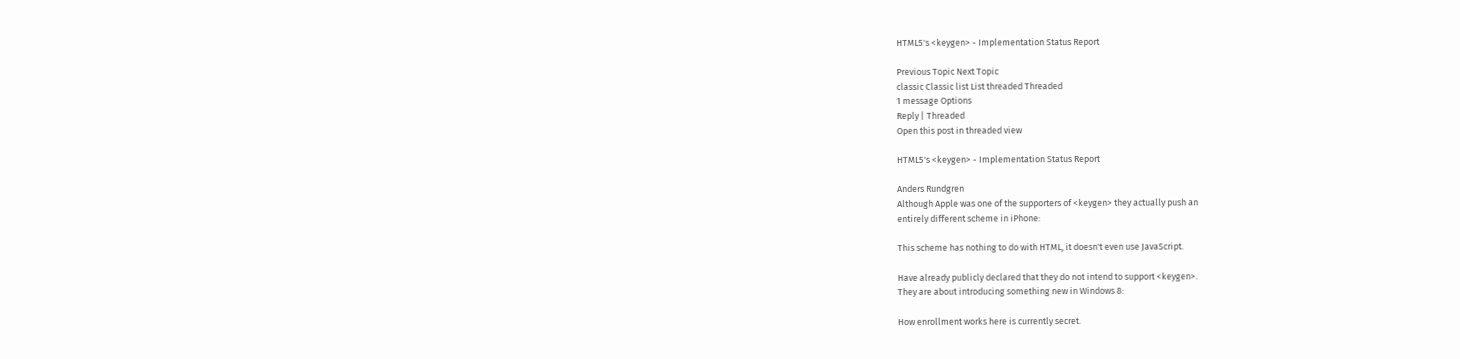HTML5's <keygen> - Implementation Status Report

Previous Topic Next Topic
classic Classic list List threaded Threaded
1 message Options
Reply | Threaded
Open this post in threaded view

HTML5's <keygen> - Implementation Status Report

Anders Rundgren
Although Apple was one of the supporters of <keygen> they actually push an
entirely different scheme in iPhone:

This scheme has nothing to do with HTML, it doesn't even use JavaScript.

Have already publicly declared that they do not intend to support <keygen>.
They are about introducing something new in Windows 8:

How enrollment works here is currently secret.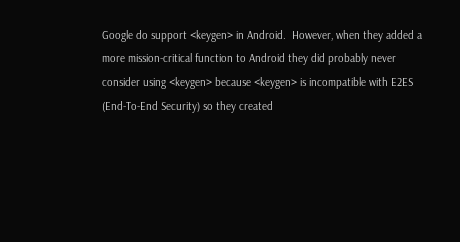Google do support <keygen> in Android.  However, when they added a
more mission-critical function to Android they did probably never
consider using <keygen> because <keygen> is incompatible with E2ES
(End-To-End Security) so they created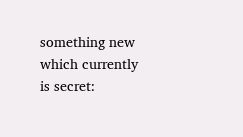something new which currently
is secret: